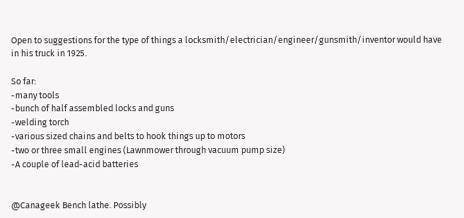Open to suggestions for the type of things a locksmith/electrician/engineer/gunsmith/inventor would have in his truck in 1925.

So far:
-many tools
-bunch of half assembled locks and guns
-welding torch
-various sized chains and belts to hook things up to motors
-two or three small engines (Lawnmower through vacuum pump size)
-A couple of lead-acid batteries


@Canageek Bench lathe. Possibly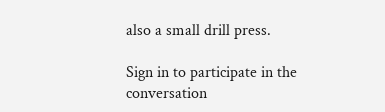also a small drill press.

Sign in to participate in the conversation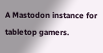A Mastodon instance for tabletop gamers.